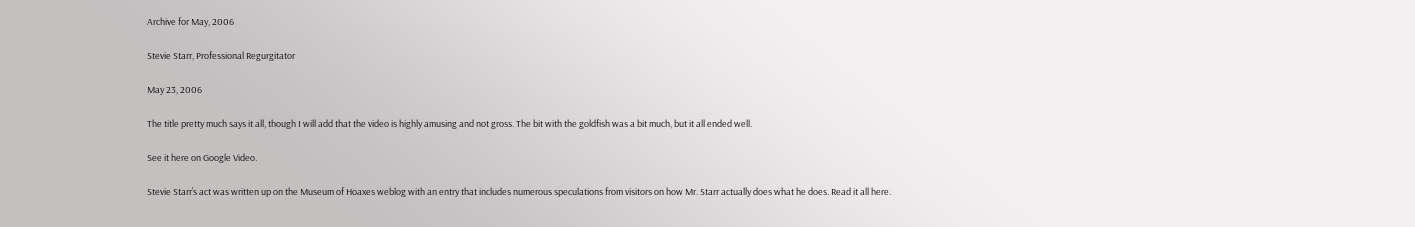Archive for May, 2006

Stevie Starr, Professional Regurgitator

May 23, 2006

The title pretty much says it all, though I will add that the video is highly amusing and not gross. The bit with the goldfish was a bit much, but it all ended well.

See it here on Google Video.

Stevie Starr’s act was written up on the Museum of Hoaxes weblog with an entry that includes numerous speculations from visitors on how Mr. Starr actually does what he does. Read it all here.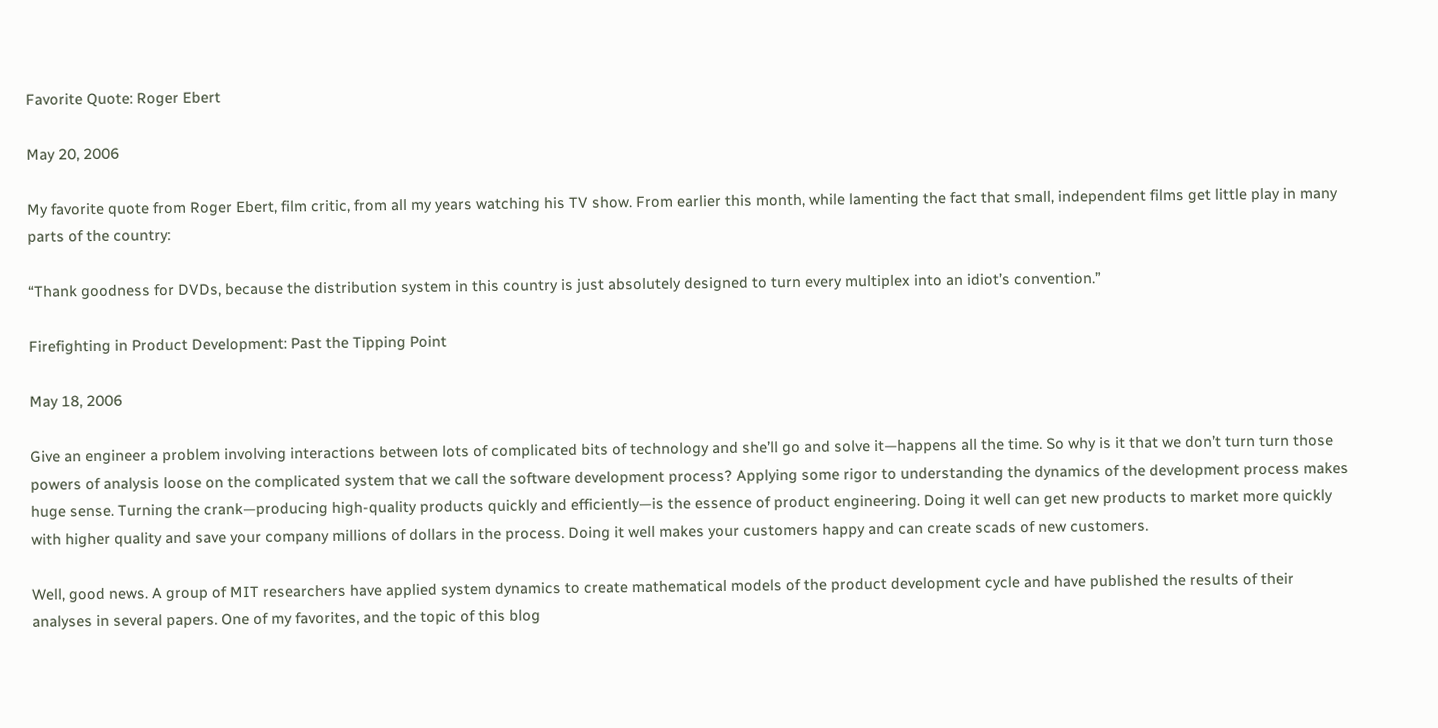Favorite Quote: Roger Ebert

May 20, 2006

My favorite quote from Roger Ebert, film critic, from all my years watching his TV show. From earlier this month, while lamenting the fact that small, independent films get little play in many parts of the country:

“Thank goodness for DVDs, because the distribution system in this country is just absolutely designed to turn every multiplex into an idiot’s convention.”

Firefighting in Product Development: Past the Tipping Point

May 18, 2006

Give an engineer a problem involving interactions between lots of complicated bits of technology and she’ll go and solve it—happens all the time. So why is it that we don’t turn turn those powers of analysis loose on the complicated system that we call the software development process? Applying some rigor to understanding the dynamics of the development process makes huge sense. Turning the crank—producing high-quality products quickly and efficiently—is the essence of product engineering. Doing it well can get new products to market more quickly with higher quality and save your company millions of dollars in the process. Doing it well makes your customers happy and can create scads of new customers.

Well, good news. A group of MIT researchers have applied system dynamics to create mathematical models of the product development cycle and have published the results of their analyses in several papers. One of my favorites, and the topic of this blog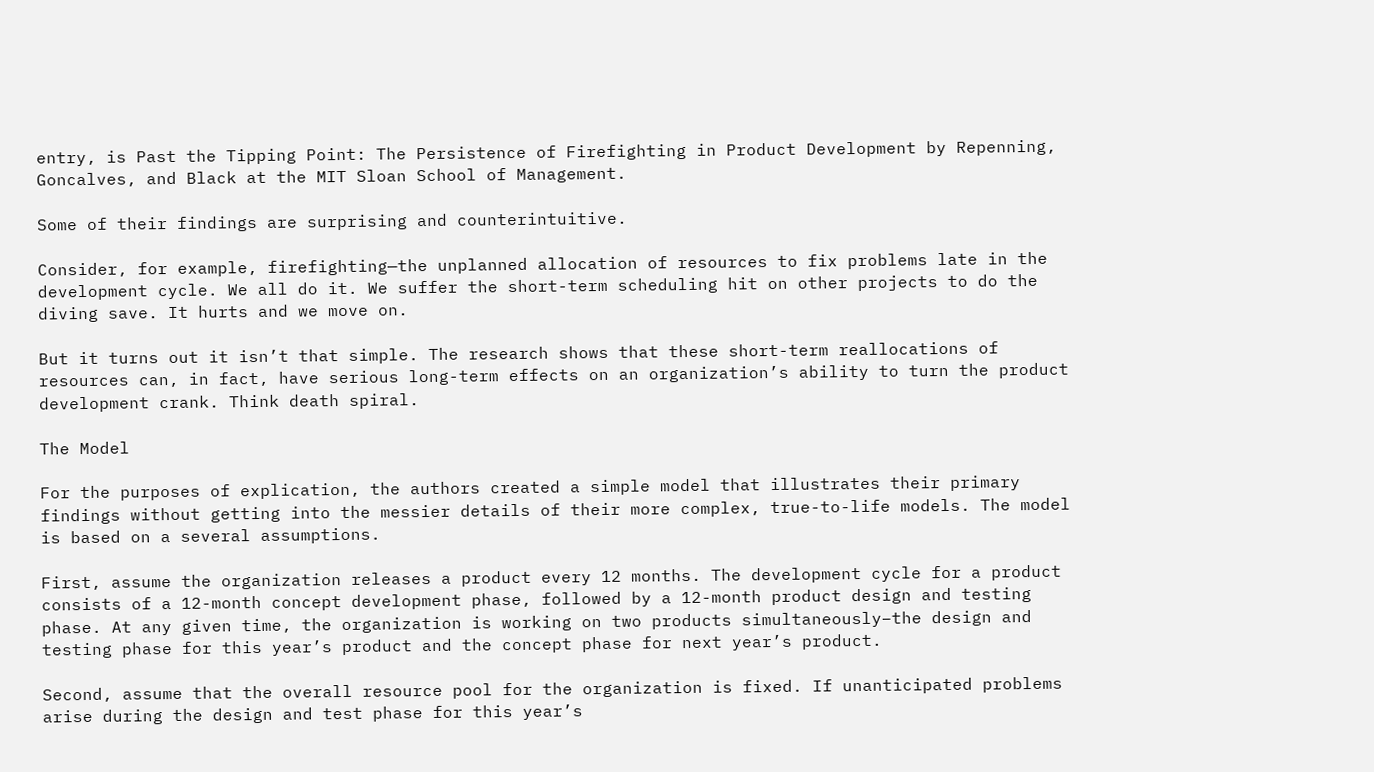entry, is Past the Tipping Point: The Persistence of Firefighting in Product Development by Repenning, Goncalves, and Black at the MIT Sloan School of Management.

Some of their findings are surprising and counterintuitive.

Consider, for example, firefighting—the unplanned allocation of resources to fix problems late in the development cycle. We all do it. We suffer the short-term scheduling hit on other projects to do the diving save. It hurts and we move on.

But it turns out it isn’t that simple. The research shows that these short-term reallocations of resources can, in fact, have serious long-term effects on an organization’s ability to turn the product development crank. Think death spiral.

The Model

For the purposes of explication, the authors created a simple model that illustrates their primary findings without getting into the messier details of their more complex, true-to-life models. The model is based on a several assumptions.

First, assume the organization releases a product every 12 months. The development cycle for a product consists of a 12-month concept development phase, followed by a 12-month product design and testing phase. At any given time, the organization is working on two products simultaneously–the design and testing phase for this year’s product and the concept phase for next year’s product.

Second, assume that the overall resource pool for the organization is fixed. If unanticipated problems arise during the design and test phase for this year’s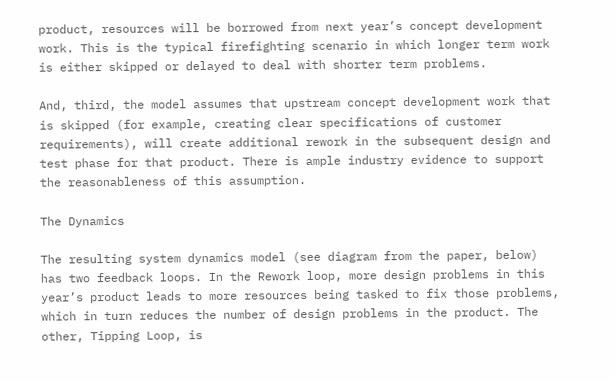product, resources will be borrowed from next year’s concept development work. This is the typical firefighting scenario in which longer term work is either skipped or delayed to deal with shorter term problems.

And, third, the model assumes that upstream concept development work that is skipped (for example, creating clear specifications of customer requirements), will create additional rework in the subsequent design and test phase for that product. There is ample industry evidence to support the reasonableness of this assumption.

The Dynamics

The resulting system dynamics model (see diagram from the paper, below) has two feedback loops. In the Rework loop, more design problems in this year’s product leads to more resources being tasked to fix those problems, which in turn reduces the number of design problems in the product. The other, Tipping Loop, is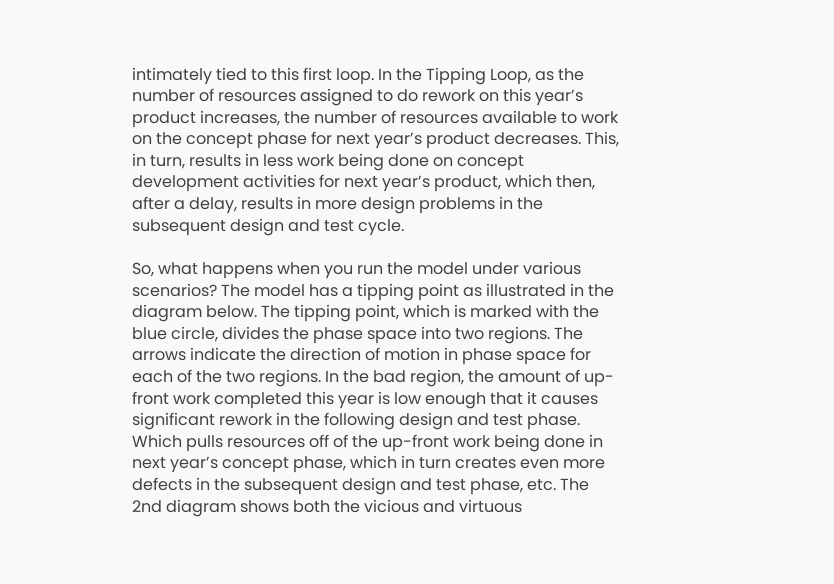intimately tied to this first loop. In the Tipping Loop, as the number of resources assigned to do rework on this year’s product increases, the number of resources available to work on the concept phase for next year’s product decreases. This, in turn, results in less work being done on concept development activities for next year’s product, which then, after a delay, results in more design problems in the subsequent design and test cycle.

So, what happens when you run the model under various scenarios? The model has a tipping point as illustrated in the diagram below. The tipping point, which is marked with the blue circle, divides the phase space into two regions. The arrows indicate the direction of motion in phase space for each of the two regions. In the bad region, the amount of up-front work completed this year is low enough that it causes significant rework in the following design and test phase. Which pulls resources off of the up-front work being done in next year’s concept phase, which in turn creates even more defects in the subsequent design and test phase, etc. The 2nd diagram shows both the vicious and virtuous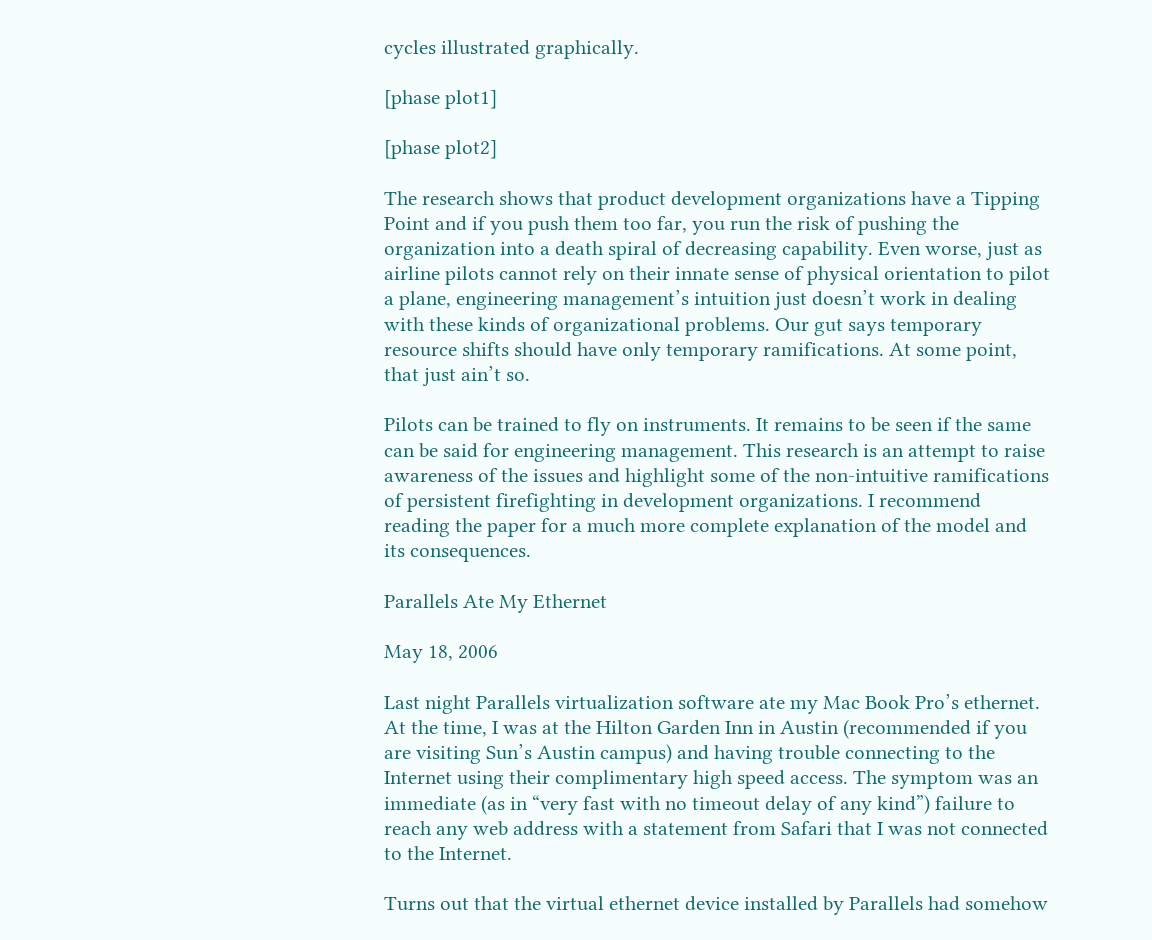cycles illustrated graphically.

[phase plot1]

[phase plot2]

The research shows that product development organizations have a Tipping Point and if you push them too far, you run the risk of pushing the organization into a death spiral of decreasing capability. Even worse, just as airline pilots cannot rely on their innate sense of physical orientation to pilot a plane, engineering management’s intuition just doesn’t work in dealing with these kinds of organizational problems. Our gut says temporary resource shifts should have only temporary ramifications. At some point, that just ain’t so.

Pilots can be trained to fly on instruments. It remains to be seen if the same can be said for engineering management. This research is an attempt to raise awareness of the issues and highlight some of the non-intuitive ramifications of persistent firefighting in development organizations. I recommend reading the paper for a much more complete explanation of the model and its consequences.

Parallels Ate My Ethernet

May 18, 2006

Last night Parallels virtualization software ate my Mac Book Pro’s ethernet. At the time, I was at the Hilton Garden Inn in Austin (recommended if you are visiting Sun’s Austin campus) and having trouble connecting to the Internet using their complimentary high speed access. The symptom was an immediate (as in “very fast with no timeout delay of any kind”) failure to reach any web address with a statement from Safari that I was not connected to the Internet.

Turns out that the virtual ethernet device installed by Parallels had somehow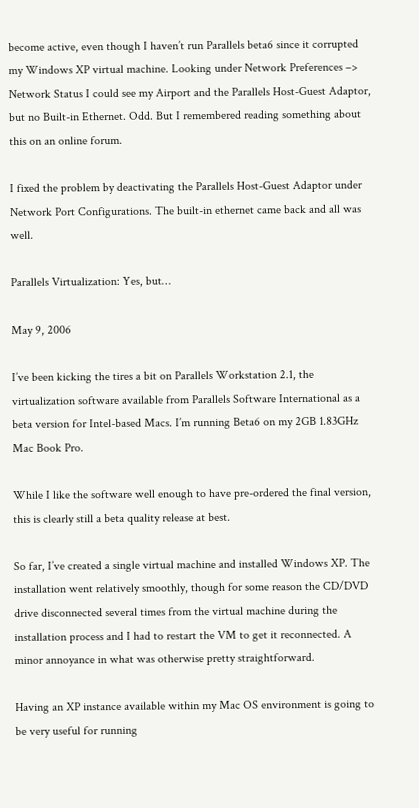become active, even though I haven’t run Parallels beta6 since it corrupted my Windows XP virtual machine. Looking under Network Preferences –> Network Status I could see my Airport and the Parallels Host-Guest Adaptor, but no Built-in Ethernet. Odd. But I remembered reading something about this on an online forum.

I fixed the problem by deactivating the Parallels Host-Guest Adaptor under Network Port Configurations. The built-in ethernet came back and all was well.

Parallels Virtualization: Yes, but…

May 9, 2006

I’ve been kicking the tires a bit on Parallels Workstation 2.1, the virtualization software available from Parallels Software International as a beta version for Intel-based Macs. I’m running Beta6 on my 2GB 1.83GHz Mac Book Pro.

While I like the software well enough to have pre-ordered the final version, this is clearly still a beta quality release at best.

So far, I’ve created a single virtual machine and installed Windows XP. The installation went relatively smoothly, though for some reason the CD/DVD drive disconnected several times from the virtual machine during the installation process and I had to restart the VM to get it reconnected. A minor annoyance in what was otherwise pretty straightforward.

Having an XP instance available within my Mac OS environment is going to be very useful for running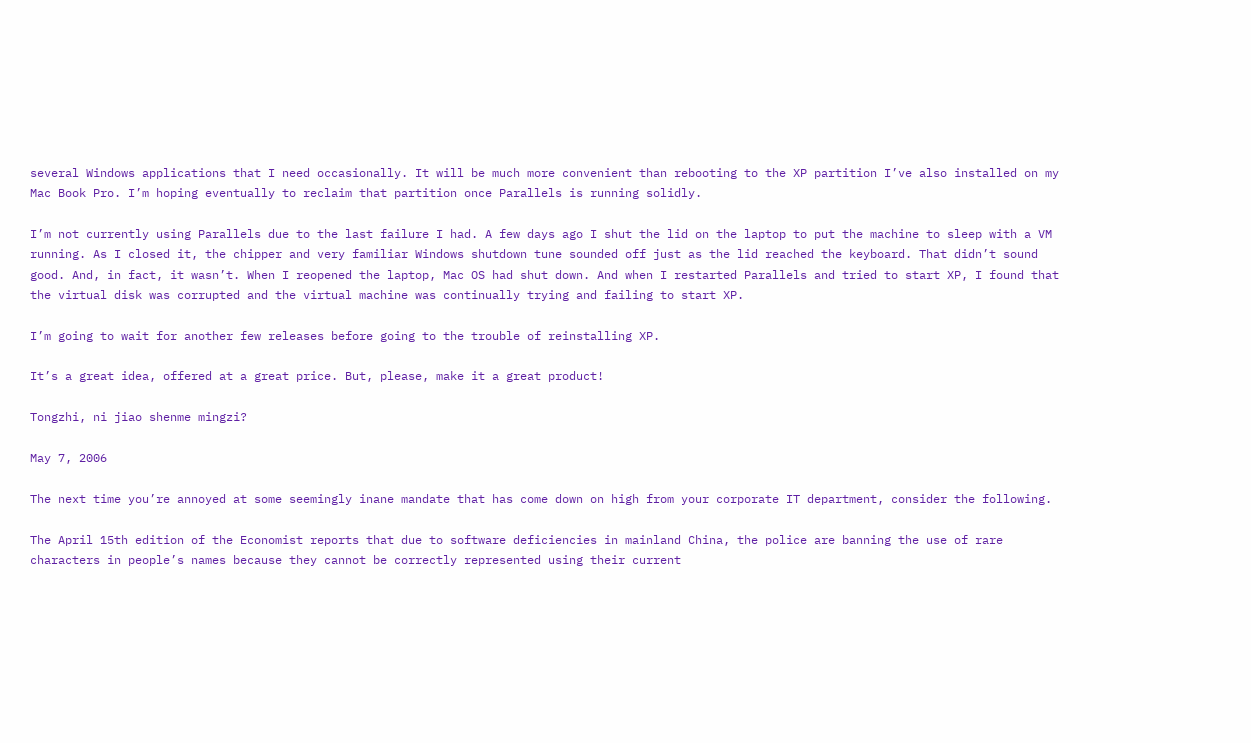several Windows applications that I need occasionally. It will be much more convenient than rebooting to the XP partition I’ve also installed on my Mac Book Pro. I’m hoping eventually to reclaim that partition once Parallels is running solidly.

I’m not currently using Parallels due to the last failure I had. A few days ago I shut the lid on the laptop to put the machine to sleep with a VM running. As I closed it, the chipper and very familiar Windows shutdown tune sounded off just as the lid reached the keyboard. That didn’t sound good. And, in fact, it wasn’t. When I reopened the laptop, Mac OS had shut down. And when I restarted Parallels and tried to start XP, I found that the virtual disk was corrupted and the virtual machine was continually trying and failing to start XP.

I’m going to wait for another few releases before going to the trouble of reinstalling XP.

It’s a great idea, offered at a great price. But, please, make it a great product!

Tongzhi, ni jiao shenme mingzi?

May 7, 2006

The next time you’re annoyed at some seemingly inane mandate that has come down on high from your corporate IT department, consider the following.

The April 15th edition of the Economist reports that due to software deficiencies in mainland China, the police are banning the use of rare characters in people’s names because they cannot be correctly represented using their current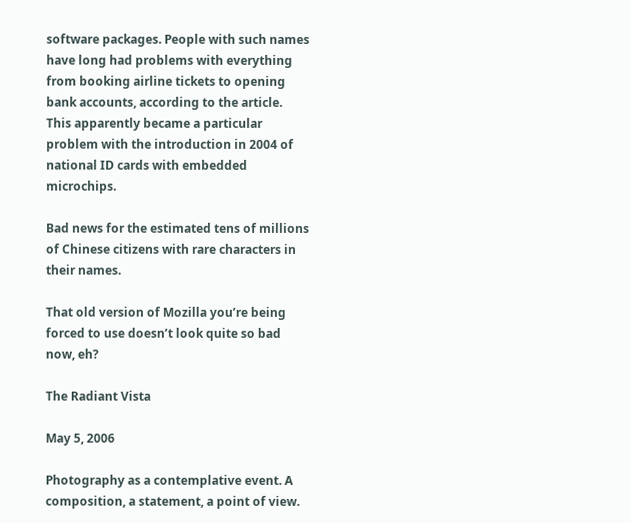software packages. People with such names have long had problems with everything from booking airline tickets to opening bank accounts, according to the article. This apparently became a particular problem with the introduction in 2004 of national ID cards with embedded microchips.

Bad news for the estimated tens of millions of Chinese citizens with rare characters in their names.

That old version of Mozilla you’re being forced to use doesn’t look quite so bad now, eh?

The Radiant Vista

May 5, 2006

Photography as a contemplative event. A composition, a statement, a point of view.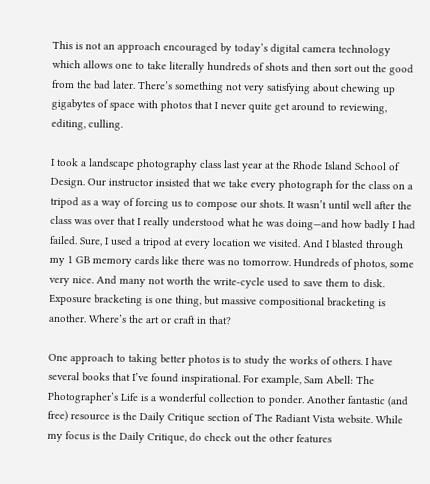This is not an approach encouraged by today’s digital camera technology which allows one to take literally hundreds of shots and then sort out the good from the bad later. There’s something not very satisfying about chewing up gigabytes of space with photos that I never quite get around to reviewing, editing, culling.

I took a landscape photography class last year at the Rhode Island School of Design. Our instructor insisted that we take every photograph for the class on a tripod as a way of forcing us to compose our shots. It wasn’t until well after the class was over that I really understood what he was doing—and how badly I had failed. Sure, I used a tripod at every location we visited. And I blasted through my 1 GB memory cards like there was no tomorrow. Hundreds of photos, some very nice. And many not worth the write-cycle used to save them to disk. Exposure bracketing is one thing, but massive compositional bracketing is another. Where’s the art or craft in that?

One approach to taking better photos is to study the works of others. I have several books that I’ve found inspirational. For example, Sam Abell: The Photographer’s Life is a wonderful collection to ponder. Another fantastic (and free) resource is the Daily Critique section of The Radiant Vista website. While my focus is the Daily Critique, do check out the other features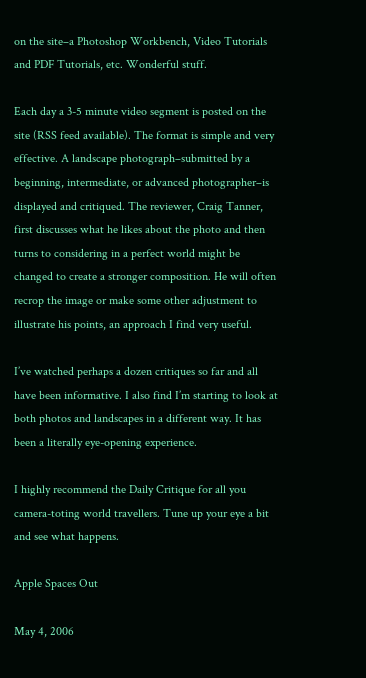on the site–a Photoshop Workbench, Video Tutorials and PDF Tutorials, etc. Wonderful stuff.

Each day a 3-5 minute video segment is posted on the site (RSS feed available). The format is simple and very effective. A landscape photograph–submitted by a beginning, intermediate, or advanced photographer–is displayed and critiqued. The reviewer, Craig Tanner, first discusses what he likes about the photo and then turns to considering in a perfect world might be changed to create a stronger composition. He will often recrop the image or make some other adjustment to illustrate his points, an approach I find very useful.

I’ve watched perhaps a dozen critiques so far and all have been informative. I also find I’m starting to look at both photos and landscapes in a different way. It has been a literally eye-opening experience.

I highly recommend the Daily Critique for all you camera-toting world travellers. Tune up your eye a bit and see what happens.

Apple Spaces Out

May 4, 2006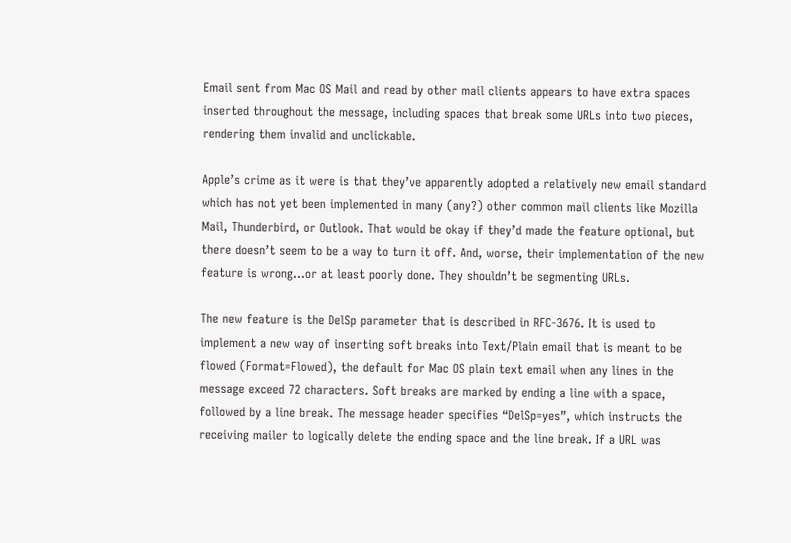Email sent from Mac OS Mail and read by other mail clients appears to have extra spaces inserted throughout the message, including spaces that break some URLs into two pieces, rendering them invalid and unclickable.

Apple’s crime as it were is that they’ve apparently adopted a relatively new email standard which has not yet been implemented in many (any?) other common mail clients like Mozilla Mail, Thunderbird, or Outlook. That would be okay if they’d made the feature optional, but there doesn’t seem to be a way to turn it off. And, worse, their implementation of the new feature is wrong…or at least poorly done. They shouldn’t be segmenting URLs.

The new feature is the DelSp parameter that is described in RFC-3676. It is used to implement a new way of inserting soft breaks into Text/Plain email that is meant to be flowed (Format=Flowed), the default for Mac OS plain text email when any lines in the message exceed 72 characters. Soft breaks are marked by ending a line with a space, followed by a line break. The message header specifies “DelSp=yes”, which instructs the receiving mailer to logically delete the ending space and the line break. If a URL was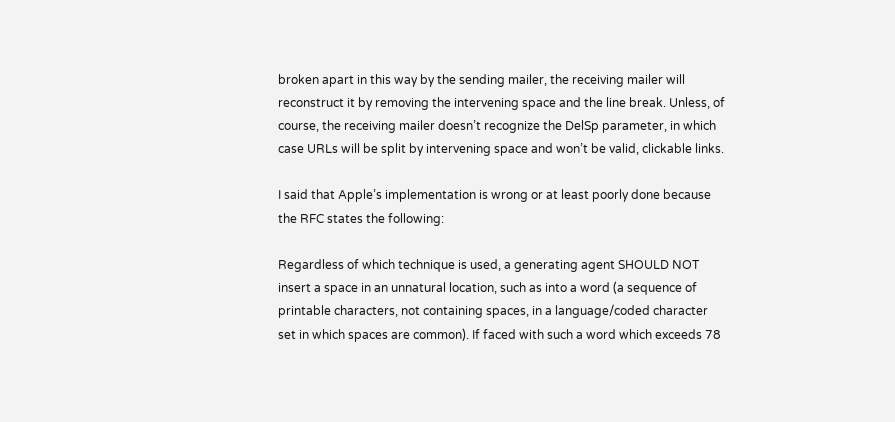broken apart in this way by the sending mailer, the receiving mailer will reconstruct it by removing the intervening space and the line break. Unless, of course, the receiving mailer doesn’t recognize the DelSp parameter, in which case URLs will be split by intervening space and won’t be valid, clickable links.

I said that Apple’s implementation is wrong or at least poorly done because the RFC states the following:

Regardless of which technique is used, a generating agent SHOULD NOT insert a space in an unnatural location, such as into a word (a sequence of printable characters, not containing spaces, in a language/coded character set in which spaces are common). If faced with such a word which exceeds 78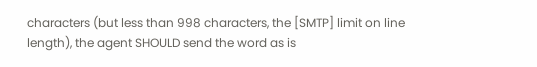characters (but less than 998 characters, the [SMTP] limit on line length), the agent SHOULD send the word as is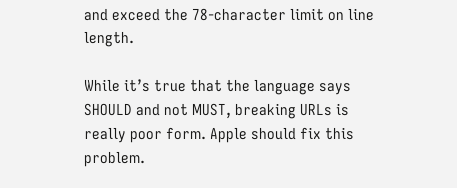and exceed the 78-character limit on line length.

While it’s true that the language says SHOULD and not MUST, breaking URLs is really poor form. Apple should fix this problem.